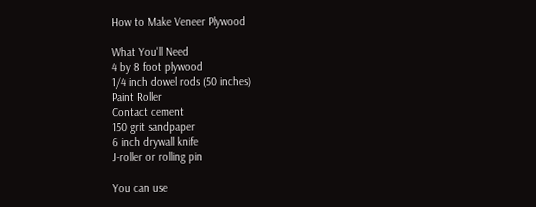How to Make Veneer Plywood

What You'll Need
4 by 8 foot plywood
1/4 inch dowel rods (50 inches)
Paint Roller
Contact cement
150 grit sandpaper
6 inch drywall knife
J-roller or rolling pin

You can use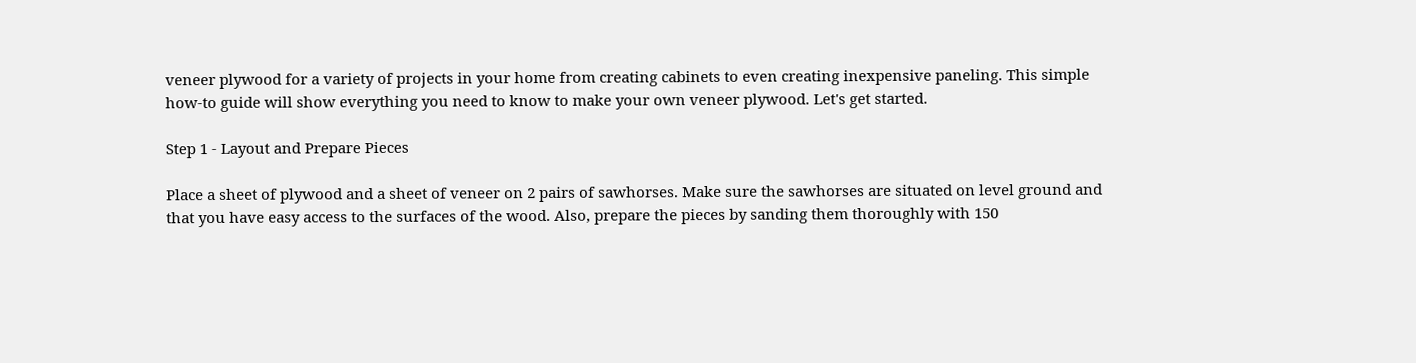veneer plywood for a variety of projects in your home from creating cabinets to even creating inexpensive paneling. This simple how-to guide will show everything you need to know to make your own veneer plywood. Let's get started.

Step 1 - Layout and Prepare Pieces

Place a sheet of plywood and a sheet of veneer on 2 pairs of sawhorses. Make sure the sawhorses are situated on level ground and that you have easy access to the surfaces of the wood. Also, prepare the pieces by sanding them thoroughly with 150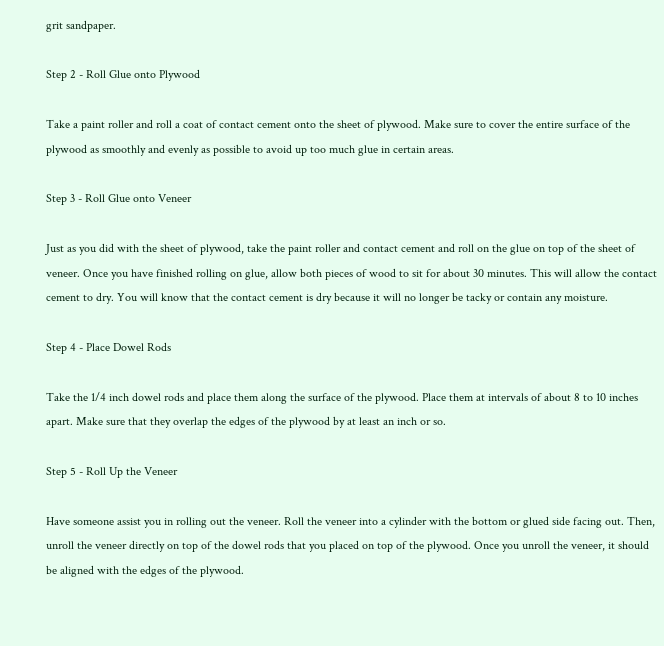grit sandpaper.

Step 2 - Roll Glue onto Plywood

Take a paint roller and roll a coat of contact cement onto the sheet of plywood. Make sure to cover the entire surface of the plywood as smoothly and evenly as possible to avoid up too much glue in certain areas.

Step 3 - Roll Glue onto Veneer

Just as you did with the sheet of plywood, take the paint roller and contact cement and roll on the glue on top of the sheet of veneer. Once you have finished rolling on glue, allow both pieces of wood to sit for about 30 minutes. This will allow the contact cement to dry. You will know that the contact cement is dry because it will no longer be tacky or contain any moisture.

Step 4 - Place Dowel Rods

Take the 1/4 inch dowel rods and place them along the surface of the plywood. Place them at intervals of about 8 to 10 inches apart. Make sure that they overlap the edges of the plywood by at least an inch or so.

Step 5 - Roll Up the Veneer

Have someone assist you in rolling out the veneer. Roll the veneer into a cylinder with the bottom or glued side facing out. Then, unroll the veneer directly on top of the dowel rods that you placed on top of the plywood. Once you unroll the veneer, it should be aligned with the edges of the plywood.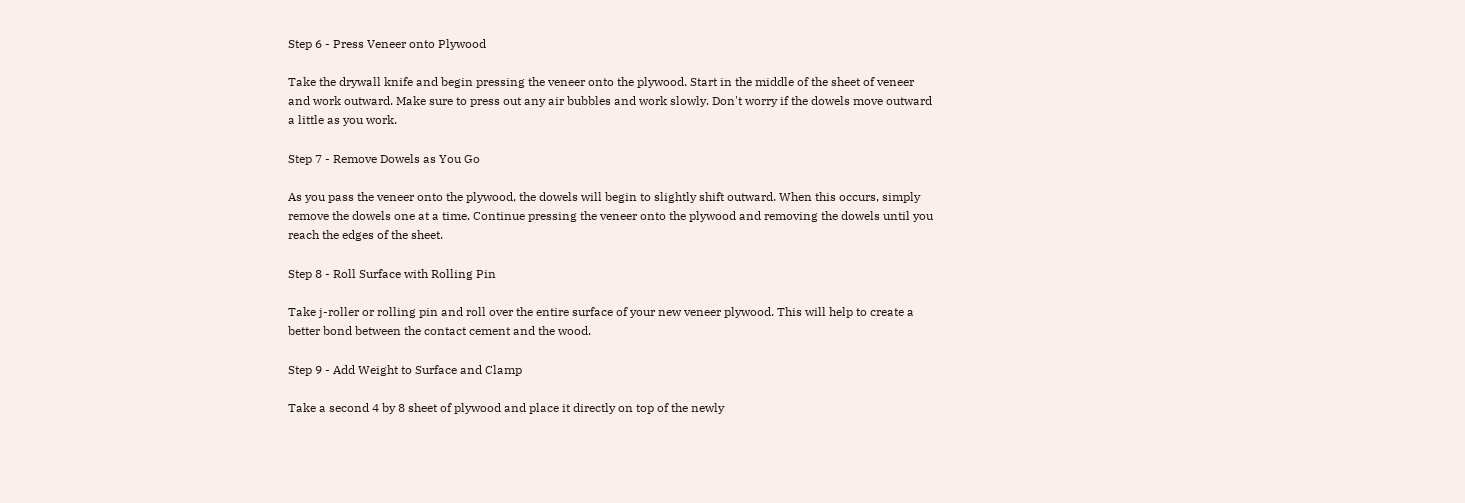Step 6 - Press Veneer onto Plywood

Take the drywall knife and begin pressing the veneer onto the plywood. Start in the middle of the sheet of veneer and work outward. Make sure to press out any air bubbles and work slowly. Don't worry if the dowels move outward a little as you work.

Step 7 - Remove Dowels as You Go

As you pass the veneer onto the plywood, the dowels will begin to slightly shift outward. When this occurs, simply remove the dowels one at a time. Continue pressing the veneer onto the plywood and removing the dowels until you reach the edges of the sheet.

Step 8 - Roll Surface with Rolling Pin

Take j-roller or rolling pin and roll over the entire surface of your new veneer plywood. This will help to create a better bond between the contact cement and the wood.

Step 9 - Add Weight to Surface and Clamp

Take a second 4 by 8 sheet of plywood and place it directly on top of the newly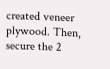created veneer plywood. Then, secure the 2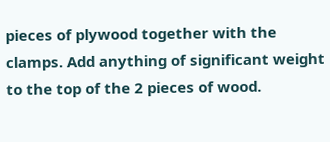pieces of plywood together with the clamps. Add anything of significant weight to the top of the 2 pieces of wood.